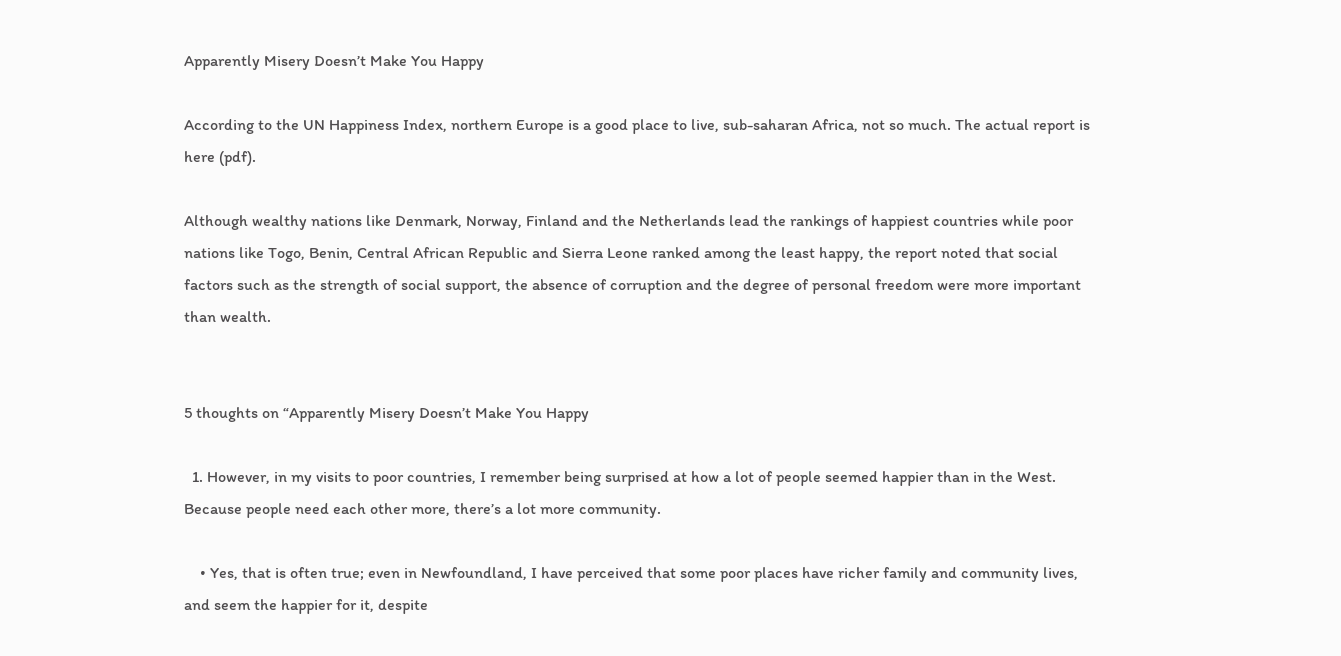Apparently Misery Doesn’t Make You Happy

According to the UN Happiness Index, northern Europe is a good place to live, sub-saharan Africa, not so much. The actual report is here (pdf).

Although wealthy nations like Denmark, Norway, Finland and the Netherlands lead the rankings of happiest countries while poor nations like Togo, Benin, Central African Republic and Sierra Leone ranked among the least happy, the report noted that social factors such as the strength of social support, the absence of corruption and the degree of personal freedom were more important than wealth.


5 thoughts on “Apparently Misery Doesn’t Make You Happy

  1. However, in my visits to poor countries, I remember being surprised at how a lot of people seemed happier than in the West. Because people need each other more, there’s a lot more community.

    • Yes, that is often true; even in Newfoundland, I have perceived that some poor places have richer family and community lives, and seem the happier for it, despite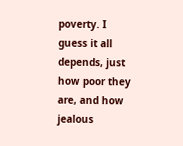poverty. I guess it all depends, just how poor they are, and how jealous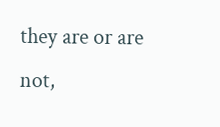they are or are not,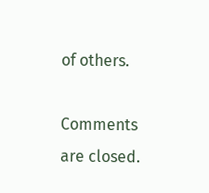of others.

Comments are closed.